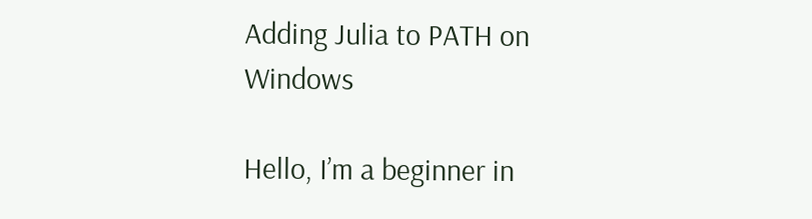Adding Julia to PATH on Windows

Hello, I’m a beginner in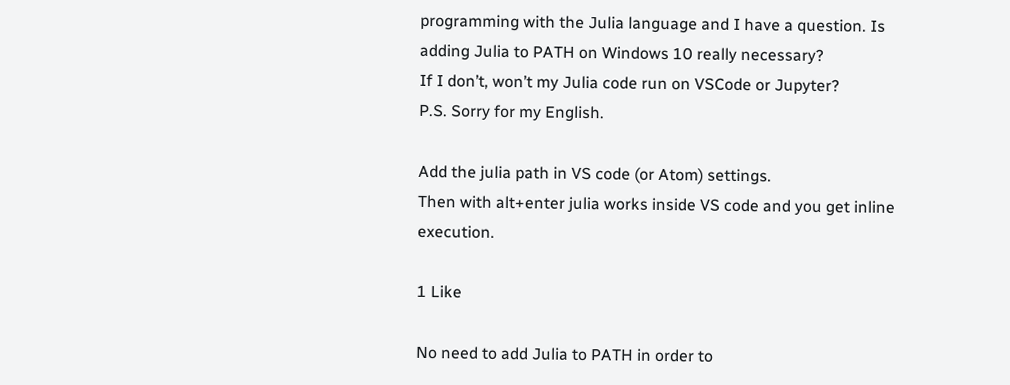programming with the Julia language and I have a question. Is adding Julia to PATH on Windows 10 really necessary?
If I don’t, won’t my Julia code run on VSCode or Jupyter?
P.S. Sorry for my English.

Add the julia path in VS code (or Atom) settings.
Then with alt+enter julia works inside VS code and you get inline execution.

1 Like

No need to add Julia to PATH in order to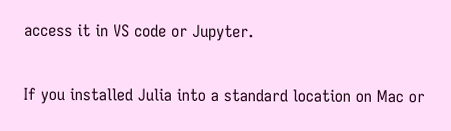access it in VS code or Jupyter.

If you installed Julia into a standard location on Mac or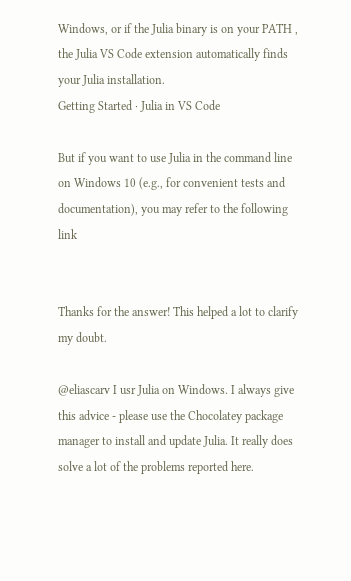Windows, or if the Julia binary is on your PATH , the Julia VS Code extension automatically finds your Julia installation.
Getting Started · Julia in VS Code

But if you want to use Julia in the command line on Windows 10 (e.g., for convenient tests and documentation), you may refer to the following link


Thanks for the answer! This helped a lot to clarify my doubt.

@eliascarv I usr Julia on Windows. I always give this advice - please use the Chocolatey package manager to install and update Julia. It really does solve a lot of the problems reported here.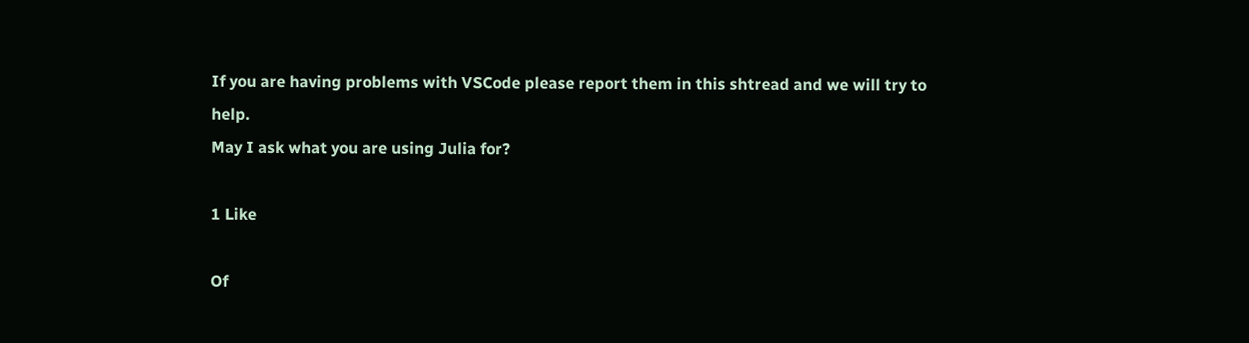If you are having problems with VSCode please report them in this shtread and we will try to help.
May I ask what you are using Julia for?

1 Like

Of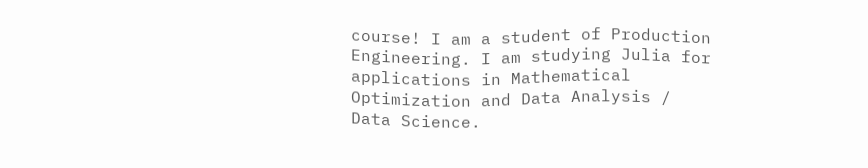course! I am a student of Production Engineering. I am studying Julia for applications in Mathematical Optimization and Data Analysis / Data Science.